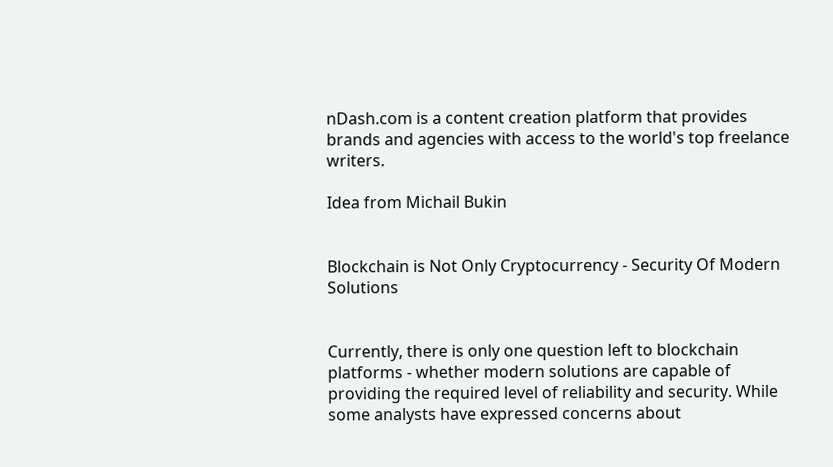nDash.com is a content creation platform that provides brands and agencies with access to the world's top freelance writers.

Idea from Michail Bukin


Blockchain is Not Only Cryptocurrency - Security Of Modern Solutions


Currently, there is only one question left to blockchain platforms - whether modern solutions are capable of providing the required level of reliability and security. While some analysts have expressed concerns about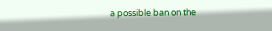a possible ban on the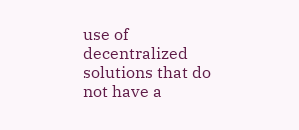use of decentralized solutions that do not have a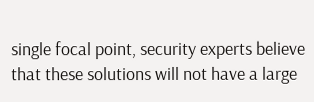single focal point, security experts believe that these solutions will not have a large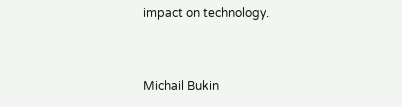impact on technology.


Michail Bukin